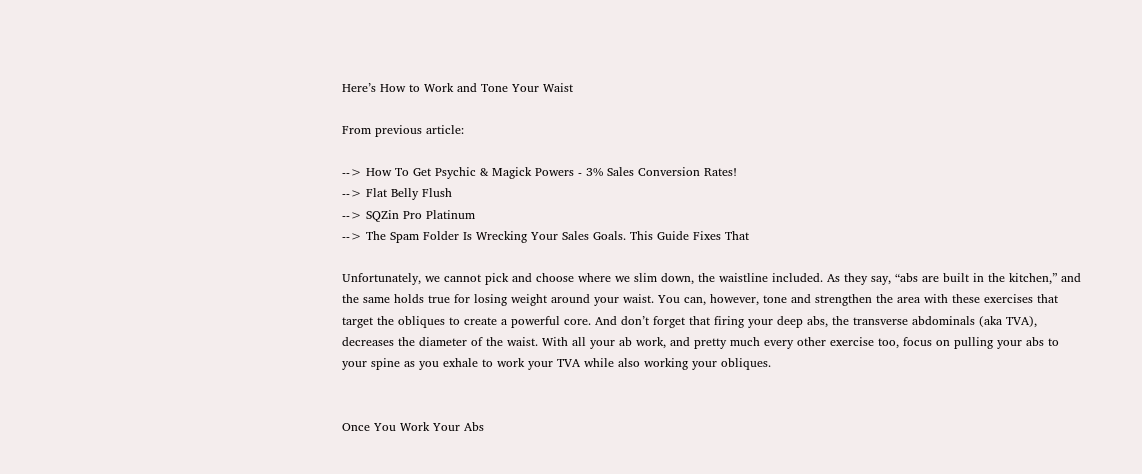Here’s How to Work and Tone Your Waist

From previous article:

--> How To Get Psychic & Magick Powers - 3% Sales Conversion Rates!
--> Flat Belly Flush
--> SQZin Pro Platinum
--> The Spam Folder Is Wrecking Your Sales Goals. This Guide Fixes That

Unfortunately, we cannot pick and choose where we slim down, the waistline included. As they say, “abs are built in the kitchen,” and the same holds true for losing weight around your waist. You can, however, tone and strengthen the area with these exercises that target the obliques to create a powerful core. And don’t forget that firing your deep abs, the transverse abdominals (aka TVA), decreases the diameter of the waist. With all your ab work, and pretty much every other exercise too, focus on pulling your abs to your spine as you exhale to work your TVA while also working your obliques.


Once You Work Your Abs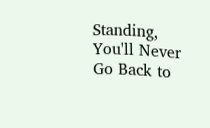Standing, You'll Never Go Back to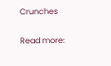Crunches

Read more: